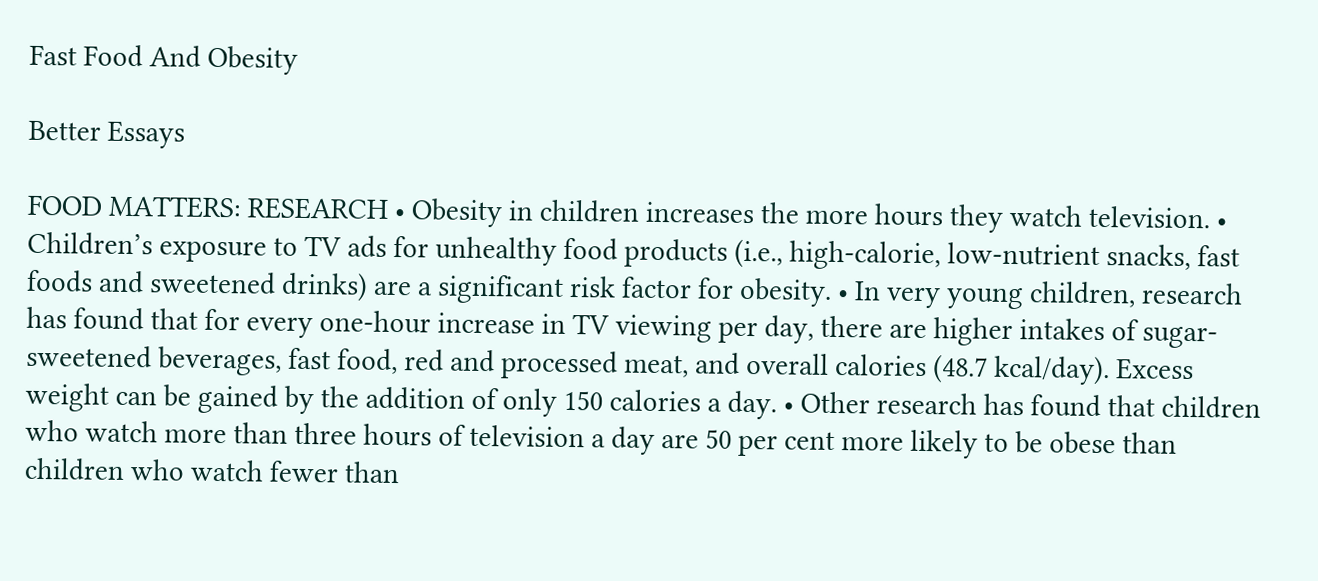Fast Food And Obesity

Better Essays

FOOD MATTERS: RESEARCH • Obesity in children increases the more hours they watch television. • Children’s exposure to TV ads for unhealthy food products (i.e., high-calorie, low-nutrient snacks, fast foods and sweetened drinks) are a significant risk factor for obesity. • In very young children, research has found that for every one-hour increase in TV viewing per day, there are higher intakes of sugar-sweetened beverages, fast food, red and processed meat, and overall calories (48.7 kcal/day). Excess weight can be gained by the addition of only 150 calories a day. • Other research has found that children who watch more than three hours of television a day are 50 per cent more likely to be obese than children who watch fewer than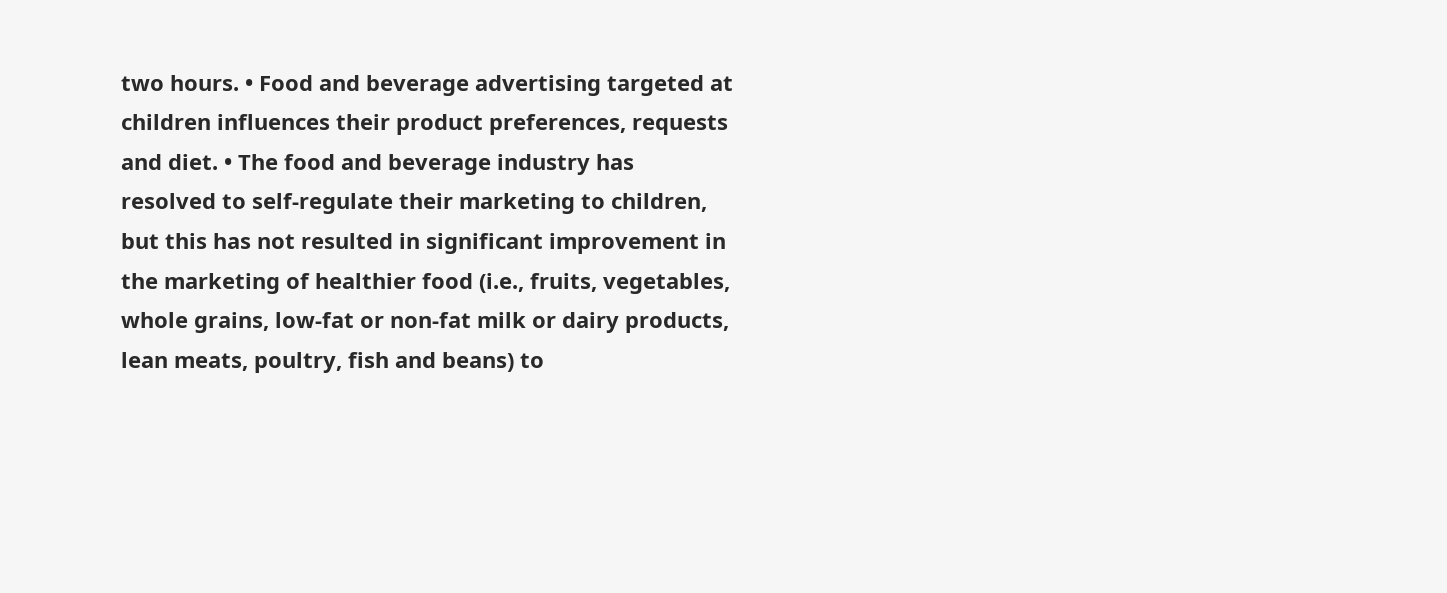two hours. • Food and beverage advertising targeted at children influences their product preferences, requests and diet. • The food and beverage industry has resolved to self-regulate their marketing to children, but this has not resulted in significant improvement in the marketing of healthier food (i.e., fruits, vegetables, whole grains, low-fat or non-fat milk or dairy products, lean meats, poultry, fish and beans) to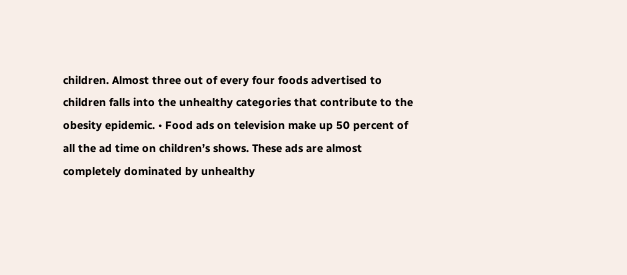children. Almost three out of every four foods advertised to children falls into the unhealthy categories that contribute to the obesity epidemic. • Food ads on television make up 50 percent of all the ad time on children’s shows. These ads are almost completely dominated by unhealthy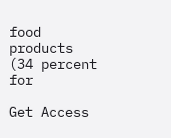food products (34 percent for

Get Access